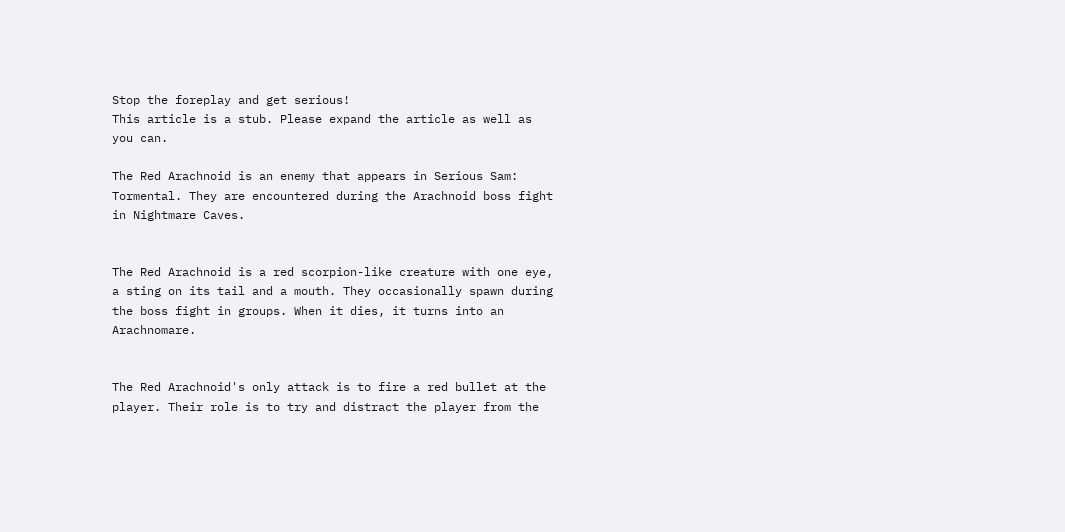Stop the foreplay and get serious!
This article is a stub. Please expand the article as well as you can.

The Red Arachnoid is an enemy that appears in Serious Sam: Tormental. They are encountered during the Arachnoid boss fight in Nightmare Caves.


The Red Arachnoid is a red scorpion-like creature with one eye, a sting on its tail and a mouth. They occasionally spawn during the boss fight in groups. When it dies, it turns into an Arachnomare.


The Red Arachnoid's only attack is to fire a red bullet at the player. Their role is to try and distract the player from the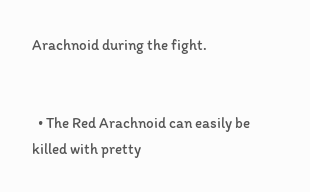Arachnoid during the fight.


  • The Red Arachnoid can easily be killed with pretty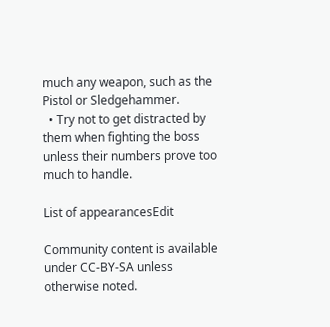much any weapon, such as the Pistol or Sledgehammer.
  • Try not to get distracted by them when fighting the boss unless their numbers prove too much to handle.

List of appearancesEdit

Community content is available under CC-BY-SA unless otherwise noted.